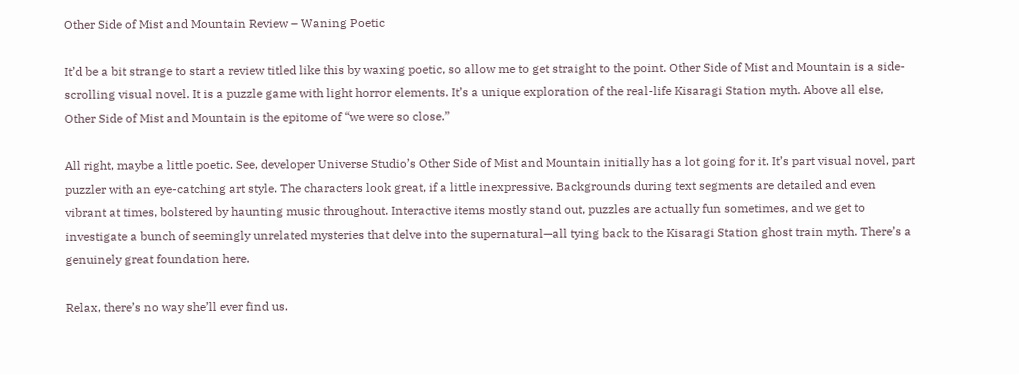Other Side of Mist and Mountain Review – Waning Poetic

It’d be a bit strange to start a review titled like this by waxing poetic, so allow me to get straight to the point. Other Side of Mist and Mountain is a side-scrolling visual novel. It is a puzzle game with light horror elements. It’s a unique exploration of the real-life Kisaragi Station myth. Above all else, Other Side of Mist and Mountain is the epitome of “we were so close.”

All right, maybe a little poetic. See, developer Universe Studio’s Other Side of Mist and Mountain initially has a lot going for it. It’s part visual novel, part puzzler with an eye-catching art style. The characters look great, if a little inexpressive. Backgrounds during text segments are detailed and even vibrant at times, bolstered by haunting music throughout. Interactive items mostly stand out, puzzles are actually fun sometimes, and we get to investigate a bunch of seemingly unrelated mysteries that delve into the supernatural—all tying back to the Kisaragi Station ghost train myth. There’s a genuinely great foundation here.

Relax, there’s no way she’ll ever find us.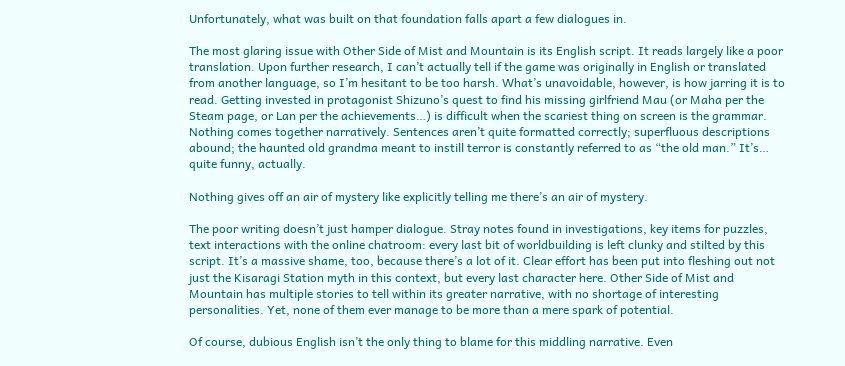Unfortunately, what was built on that foundation falls apart a few dialogues in.

The most glaring issue with Other Side of Mist and Mountain is its English script. It reads largely like a poor translation. Upon further research, I can’t actually tell if the game was originally in English or translated from another language, so I’m hesitant to be too harsh. What’s unavoidable, however, is how jarring it is to read. Getting invested in protagonist Shizuno’s quest to find his missing girlfriend Mau (or Maha per the Steam page, or Lan per the achievements…) is difficult when the scariest thing on screen is the grammar. Nothing comes together narratively. Sentences aren’t quite formatted correctly; superfluous descriptions abound; the haunted old grandma meant to instill terror is constantly referred to as “the old man.” It’s… quite funny, actually.

Nothing gives off an air of mystery like explicitly telling me there’s an air of mystery.

The poor writing doesn’t just hamper dialogue. Stray notes found in investigations, key items for puzzles, text interactions with the online chatroom: every last bit of worldbuilding is left clunky and stilted by this script. It’s a massive shame, too, because there’s a lot of it. Clear effort has been put into fleshing out not just the Kisaragi Station myth in this context, but every last character here. Other Side of Mist and Mountain has multiple stories to tell within its greater narrative, with no shortage of interesting personalities. Yet, none of them ever manage to be more than a mere spark of potential.

Of course, dubious English isn’t the only thing to blame for this middling narrative. Even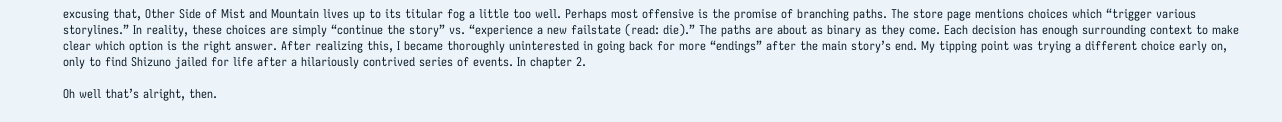excusing that, Other Side of Mist and Mountain lives up to its titular fog a little too well. Perhaps most offensive is the promise of branching paths. The store page mentions choices which “trigger various storylines.” In reality, these choices are simply “continue the story” vs. “experience a new failstate (read: die).” The paths are about as binary as they come. Each decision has enough surrounding context to make clear which option is the right answer. After realizing this, I became thoroughly uninterested in going back for more “endings” after the main story’s end. My tipping point was trying a different choice early on, only to find Shizuno jailed for life after a hilariously contrived series of events. In chapter 2.

Oh well that’s alright, then.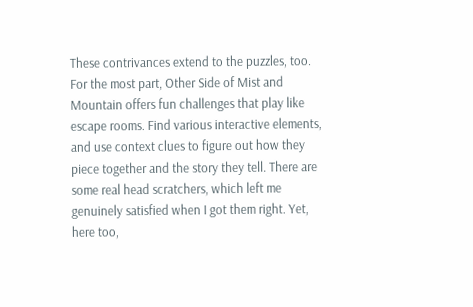These contrivances extend to the puzzles, too. For the most part, Other Side of Mist and Mountain offers fun challenges that play like escape rooms. Find various interactive elements, and use context clues to figure out how they piece together and the story they tell. There are some real head scratchers, which left me genuinely satisfied when I got them right. Yet, here too,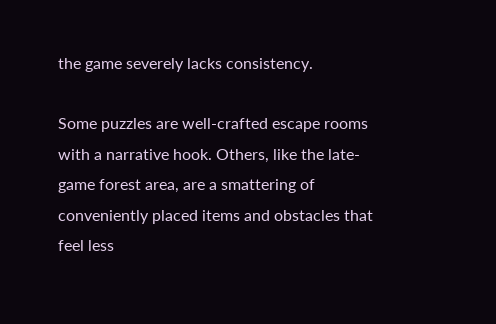the game severely lacks consistency.

Some puzzles are well-crafted escape rooms with a narrative hook. Others, like the late-game forest area, are a smattering of conveniently placed items and obstacles that feel less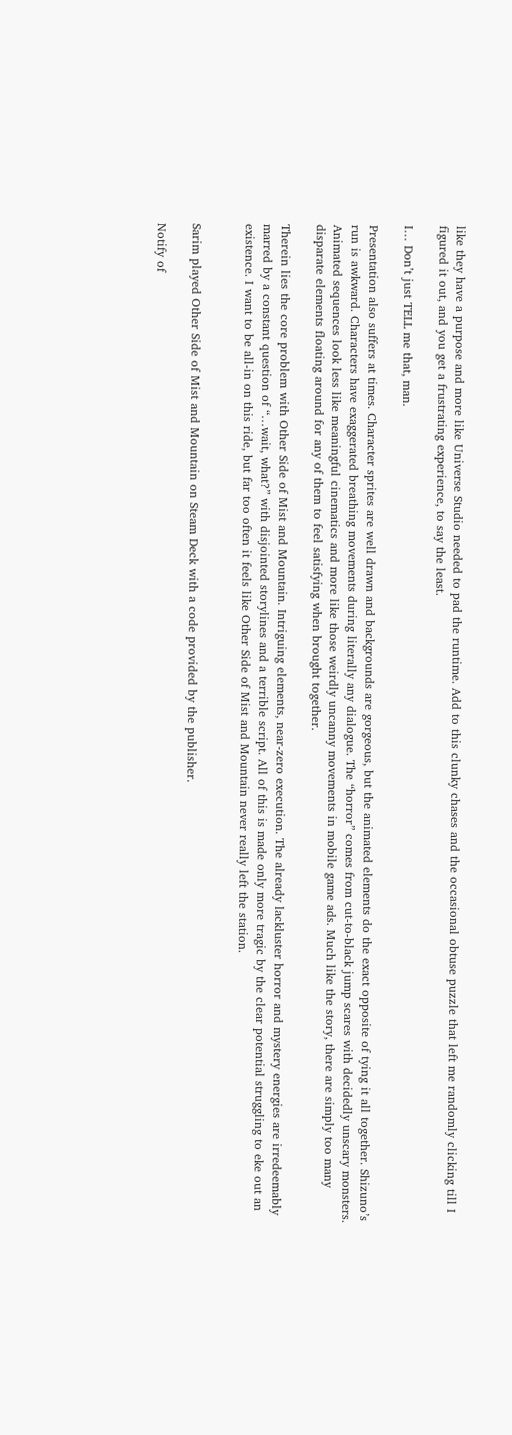like they have a purpose and more like Universe Studio needed to pad the runtime. Add to this clunky chases and the occasional obtuse puzzle that left me randomly clicking till I figured it out, and you get a frustrating experience, to say the least.

I… Don’t just TELL me that, man.

Presentation also suffers at times. Character sprites are well drawn and backgrounds are gorgeous, but the animated elements do the exact opposite of tying it all together. Shizuno’s run is awkward. Characters have exaggerated breathing movements during literally any dialogue. The “horror” comes from cut-to-black jump scares with decidedly unscary monsters. Animated sequences look less like meaningful cinematics and more like those weirdly uncanny movements in mobile game ads. Much like the story, there are simply too many disparate elements floating around for any of them to feel satisfying when brought together.

Therein lies the core problem with Other Side of Mist and Mountain. Intriguing elements, near-zero execution. The already lackluster horror and mystery energies are irredeemably marred by a constant question of “…wait, what?” with disjointed storylines and a terrible script. All of this is made only more tragic by the clear potential struggling to eke out an existence. I want to be all-in on this ride, but far too often it feels like Other Side of Mist and Mountain never really left the station.


Sarim played Other Side of Mist and Mountain on Steam Deck with a code provided by the publisher.

Notify of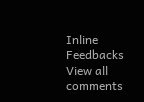Inline Feedbacks
View all comments